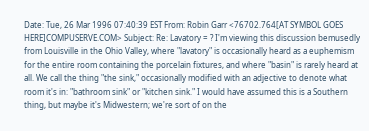Date: Tue, 26 Mar 1996 07:40:39 EST From: Robin Garr <76702.764[AT SYMBOL GOES HERE]COMPUSERVE.COM> Subject: Re: Lavatory = ? I'm viewing this discussion bemusedly from Louisville in the Ohio Valley, where "lavatory" is occasionally heard as a euphemism for the entire room containing the porcelain fixtures, and where "basin" is rarely heard at all. We call the thing "the sink," occasionally modified with an adjective to denote what room it's in: "bathroom sink" or "kitchen sink." I would have assumed this is a Southern thing, but maybe it's Midwestern; we're sort of on the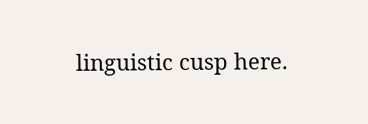linguistic cusp here.